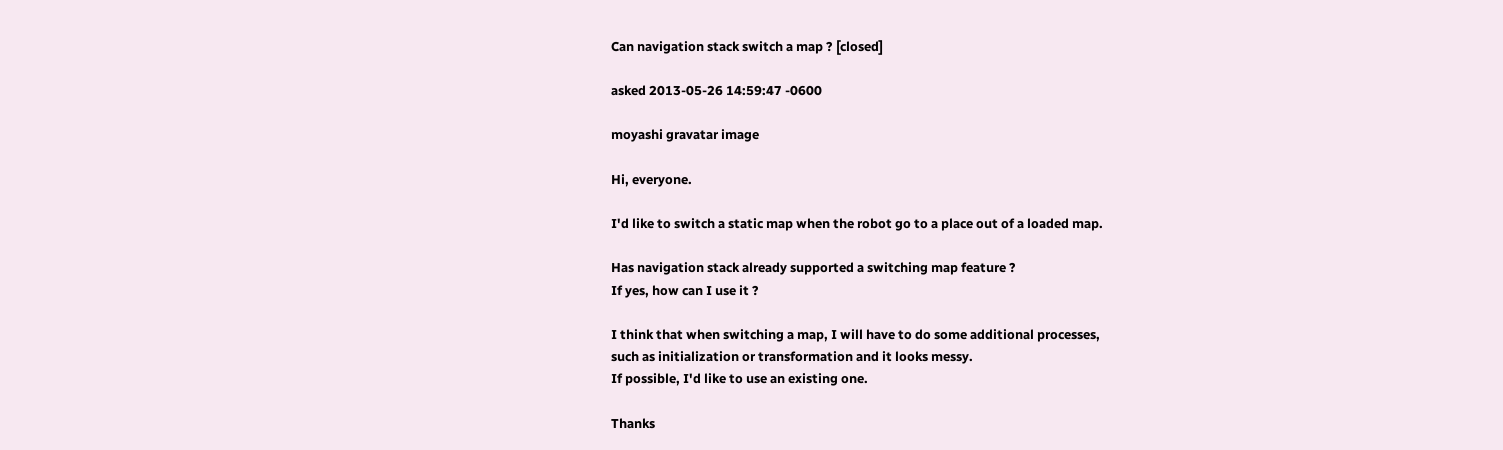Can navigation stack switch a map ? [closed]

asked 2013-05-26 14:59:47 -0600

moyashi gravatar image

Hi, everyone.

I'd like to switch a static map when the robot go to a place out of a loaded map.

Has navigation stack already supported a switching map feature ?
If yes, how can I use it ?

I think that when switching a map, I will have to do some additional processes,
such as initialization or transformation and it looks messy.
If possible, I'd like to use an existing one.

Thanks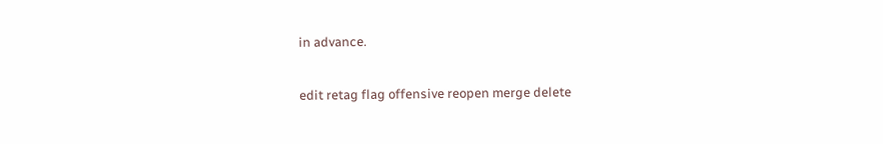in advance.

edit retag flag offensive reopen merge delete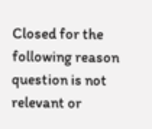Closed for the following reason question is not relevant or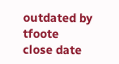outdated by tfoote
close date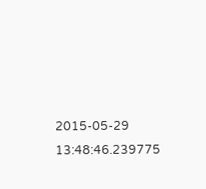2015-05-29 13:48:46.239775